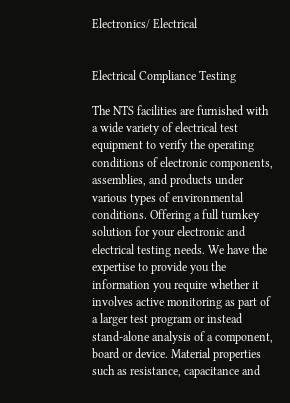Electronics/ Electrical


Electrical Compliance Testing

The NTS facilities are furnished with a wide variety of electrical test equipment to verify the operating conditions of electronic components, assemblies, and products under various types of environmental conditions. Offering a full turnkey solution for your electronic and electrical testing needs. We have the expertise to provide you the information you require whether it involves active monitoring as part of a larger test program or instead stand-alone analysis of a component, board or device. Material properties such as resistance, capacitance and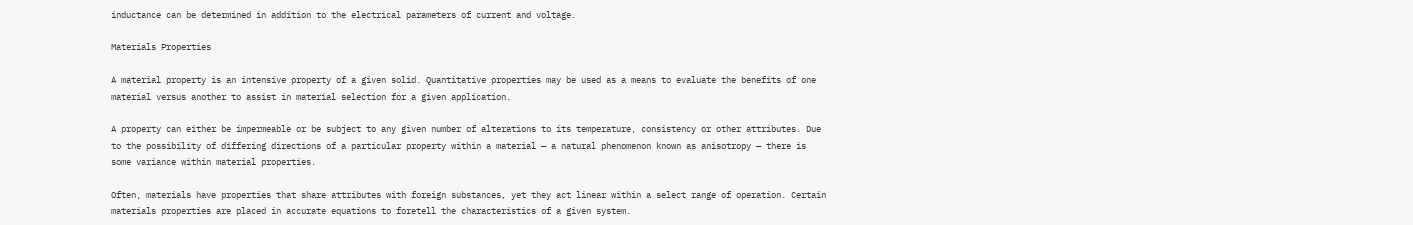inductance can be determined in addition to the electrical parameters of current and voltage.

Materials Properties

A material property is an intensive property of a given solid. Quantitative properties may be used as a means to evaluate the benefits of one material versus another to assist in material selection for a given application.

A property can either be impermeable or be subject to any given number of alterations to its temperature, consistency or other attributes. Due to the possibility of differing directions of a particular property within a material — a natural phenomenon known as anisotropy — there is some variance within material properties.

Often, materials have properties that share attributes with foreign substances, yet they act linear within a select range of operation. Certain materials properties are placed in accurate equations to foretell the characteristics of a given system.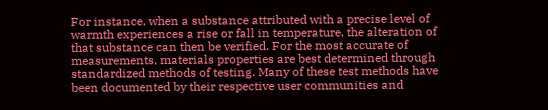For instance, when a substance attributed with a precise level of warmth experiences a rise or fall in temperature, the alteration of that substance can then be verified. For the most accurate of measurements, materials properties are best determined through standardized methods of testing. Many of these test methods have been documented by their respective user communities and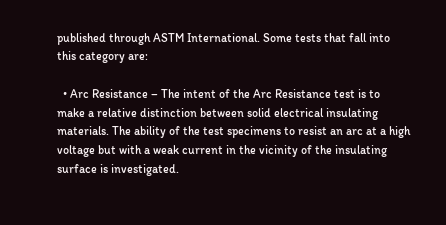published through ASTM International. Some tests that fall into this category are:

  • Arc Resistance – The intent of the Arc Resistance test is to make a relative distinction between solid electrical insulating materials. The ability of the test specimens to resist an arc at a high voltage but with a weak current in the vicinity of the insulating surface is investigated.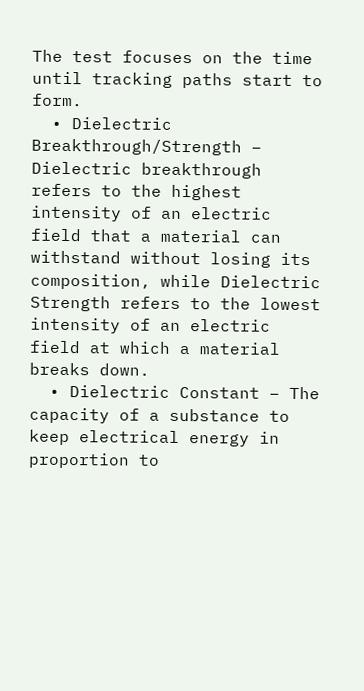The test focuses on the time until tracking paths start to form.
  • Dielectric Breakthrough/Strength – Dielectric breakthrough refers to the highest intensity of an electric field that a material can withstand without losing its composition, while Dielectric Strength refers to the lowest intensity of an electric field at which a material breaks down.
  • Dielectric Constant – The capacity of a substance to keep electrical energy in proportion to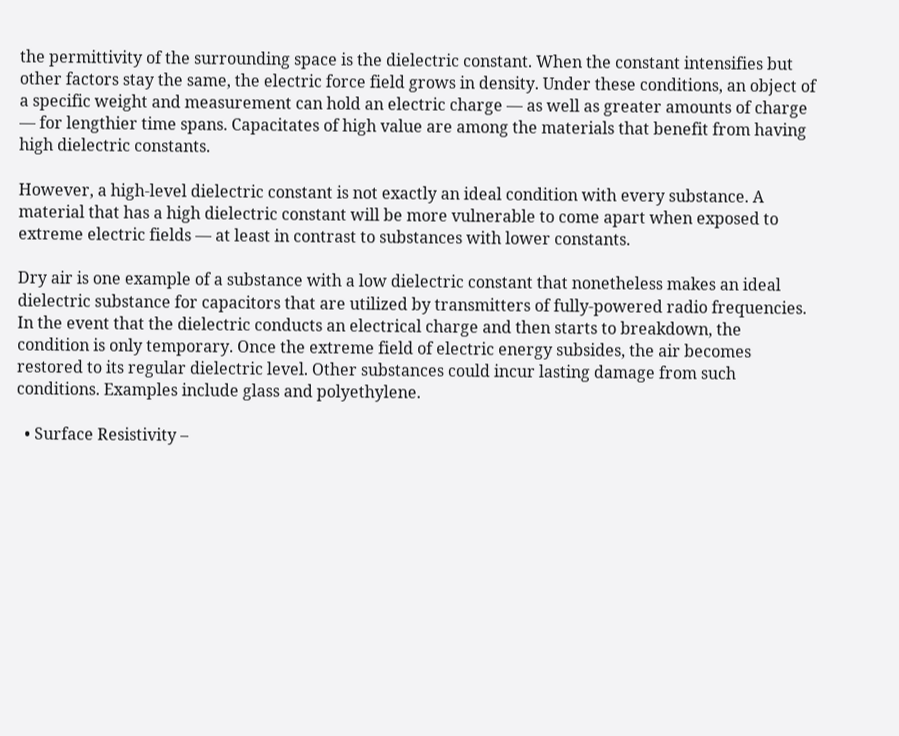the permittivity of the surrounding space is the dielectric constant. When the constant intensifies but other factors stay the same, the electric force field grows in density. Under these conditions, an object of a specific weight and measurement can hold an electric charge — as well as greater amounts of charge — for lengthier time spans. Capacitates of high value are among the materials that benefit from having high dielectric constants.

However, a high-level dielectric constant is not exactly an ideal condition with every substance. A material that has a high dielectric constant will be more vulnerable to come apart when exposed to extreme electric fields — at least in contrast to substances with lower constants.

Dry air is one example of a substance with a low dielectric constant that nonetheless makes an ideal dielectric substance for capacitors that are utilized by transmitters of fully-powered radio frequencies. In the event that the dielectric conducts an electrical charge and then starts to breakdown, the condition is only temporary. Once the extreme field of electric energy subsides, the air becomes restored to its regular dielectric level. Other substances could incur lasting damage from such conditions. Examples include glass and polyethylene.

  • Surface Resistivity –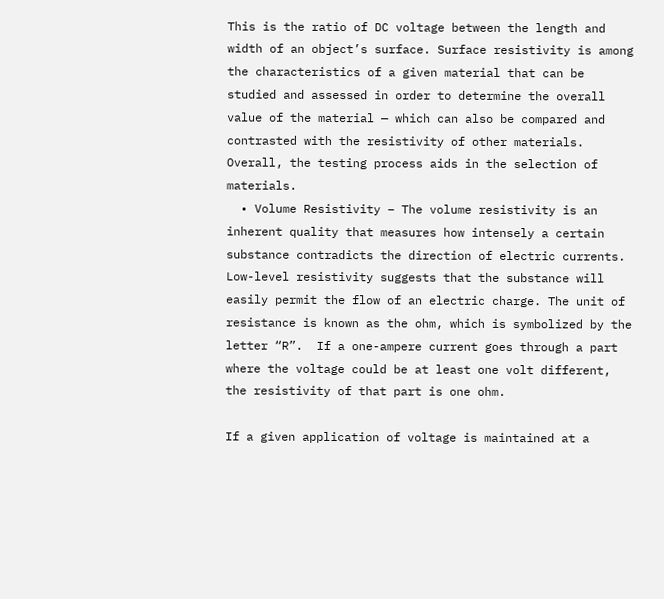This is the ratio of DC voltage between the length and width of an object’s surface. Surface resistivity is among the characteristics of a given material that can be studied and assessed in order to determine the overall value of the material — which can also be compared and contrasted with the resistivity of other materials. Overall, the testing process aids in the selection of materials.
  • Volume Resistivity – The volume resistivity is an inherent quality that measures how intensely a certain substance contradicts the direction of electric currents. Low-level resistivity suggests that the substance will easily permit the flow of an electric charge. The unit of resistance is known as the ohm, which is symbolized by the letter “R”.  If a one-ampere current goes through a part where the voltage could be at least one volt different, the resistivity of that part is one ohm.

If a given application of voltage is maintained at a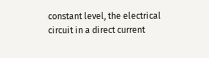constant level, the electrical circuit in a direct current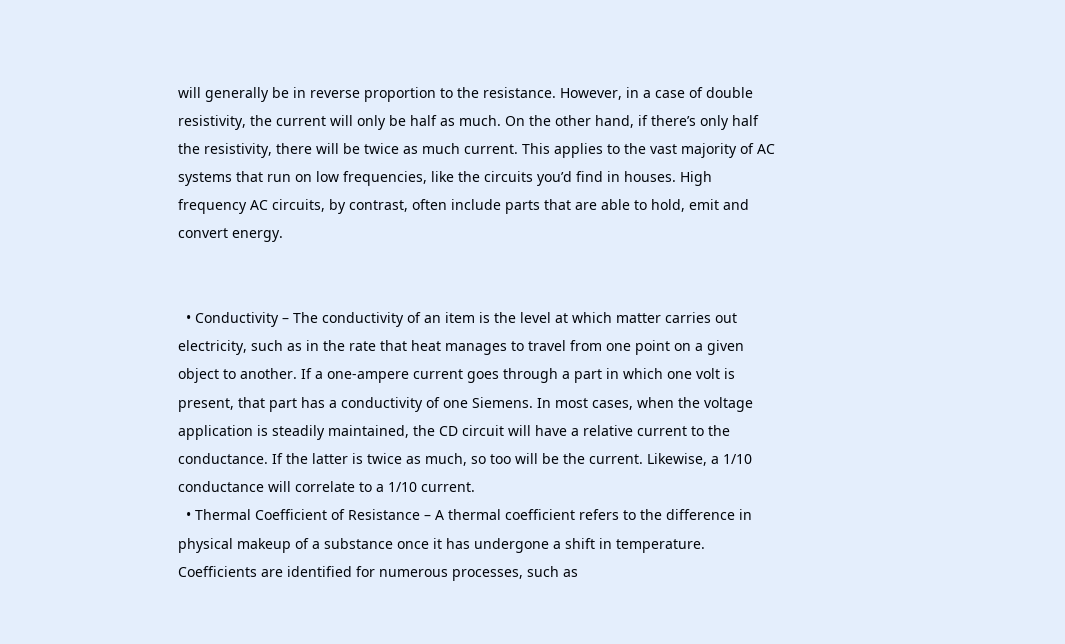will generally be in reverse proportion to the resistance. However, in a case of double resistivity, the current will only be half as much. On the other hand, if there’s only half the resistivity, there will be twice as much current. This applies to the vast majority of AC systems that run on low frequencies, like the circuits you’d find in houses. High frequency AC circuits, by contrast, often include parts that are able to hold, emit and convert energy.


  • Conductivity – The conductivity of an item is the level at which matter carries out electricity, such as in the rate that heat manages to travel from one point on a given object to another. If a one-ampere current goes through a part in which one volt is present, that part has a conductivity of one Siemens. In most cases, when the voltage application is steadily maintained, the CD circuit will have a relative current to the conductance. If the latter is twice as much, so too will be the current. Likewise, a 1/10 conductance will correlate to a 1/10 current.
  • Thermal Coefficient of Resistance – A thermal coefficient refers to the difference in physical makeup of a substance once it has undergone a shift in temperature. Coefficients are identified for numerous processes, such as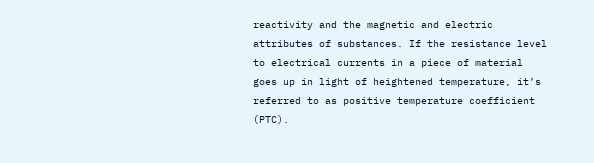reactivity and the magnetic and electric attributes of substances. If the resistance level to electrical currents in a piece of material goes up in light of heightened temperature, it’s referred to as positive temperature coefficient (PTC).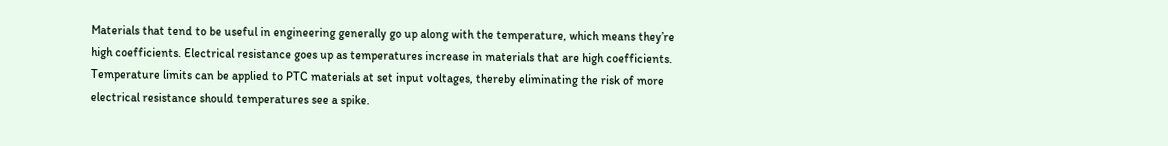Materials that tend to be useful in engineering generally go up along with the temperature, which means they’re high coefficients. Electrical resistance goes up as temperatures increase in materials that are high coefficients. Temperature limits can be applied to PTC materials at set input voltages, thereby eliminating the risk of more electrical resistance should temperatures see a spike.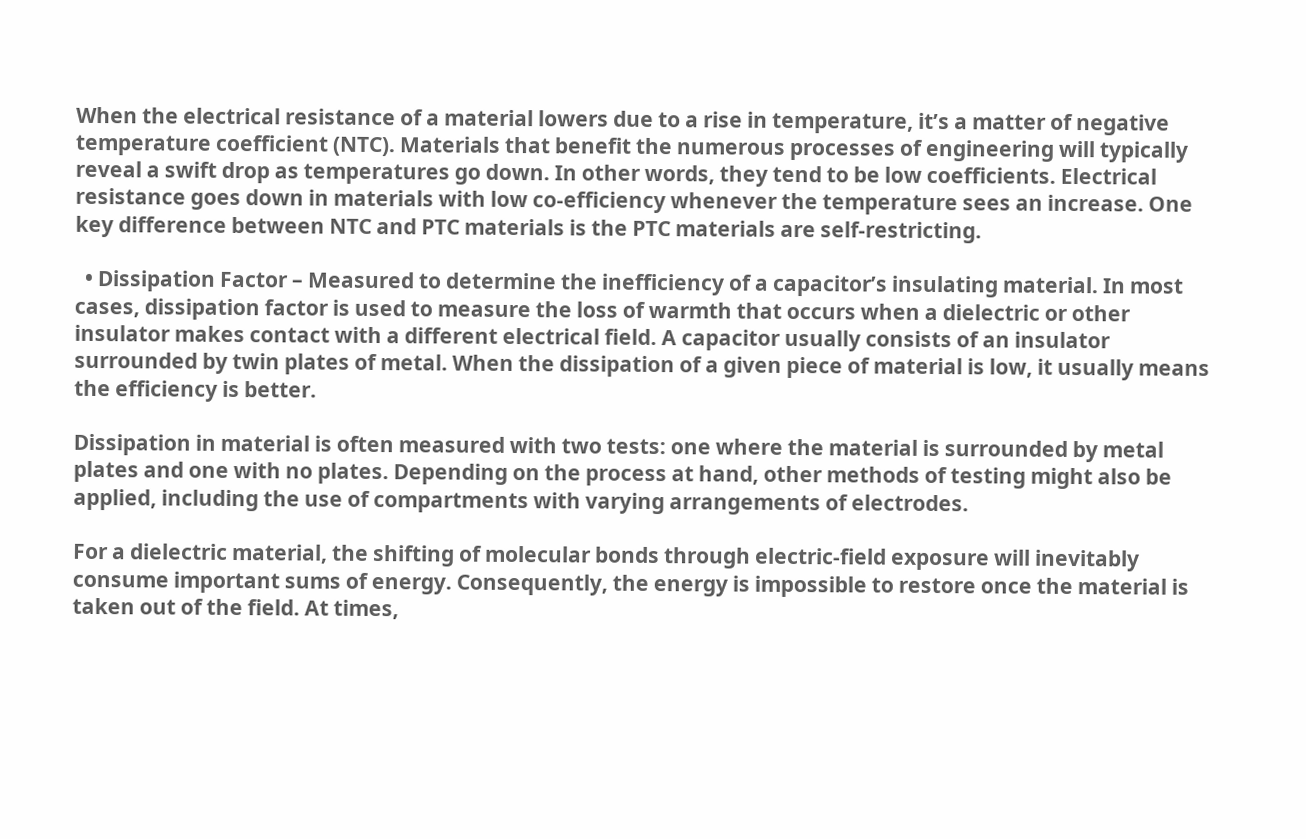When the electrical resistance of a material lowers due to a rise in temperature, it’s a matter of negative temperature coefficient (NTC). Materials that benefit the numerous processes of engineering will typically reveal a swift drop as temperatures go down. In other words, they tend to be low coefficients. Electrical resistance goes down in materials with low co-efficiency whenever the temperature sees an increase. One key difference between NTC and PTC materials is the PTC materials are self-restricting.

  • Dissipation Factor – Measured to determine the inefficiency of a capacitor’s insulating material. In most cases, dissipation factor is used to measure the loss of warmth that occurs when a dielectric or other insulator makes contact with a different electrical field. A capacitor usually consists of an insulator surrounded by twin plates of metal. When the dissipation of a given piece of material is low, it usually means the efficiency is better.

Dissipation in material is often measured with two tests: one where the material is surrounded by metal plates and one with no plates. Depending on the process at hand, other methods of testing might also be applied, including the use of compartments with varying arrangements of electrodes.

For a dielectric material, the shifting of molecular bonds through electric-field exposure will inevitably consume important sums of energy. Consequently, the energy is impossible to restore once the material is taken out of the field. At times,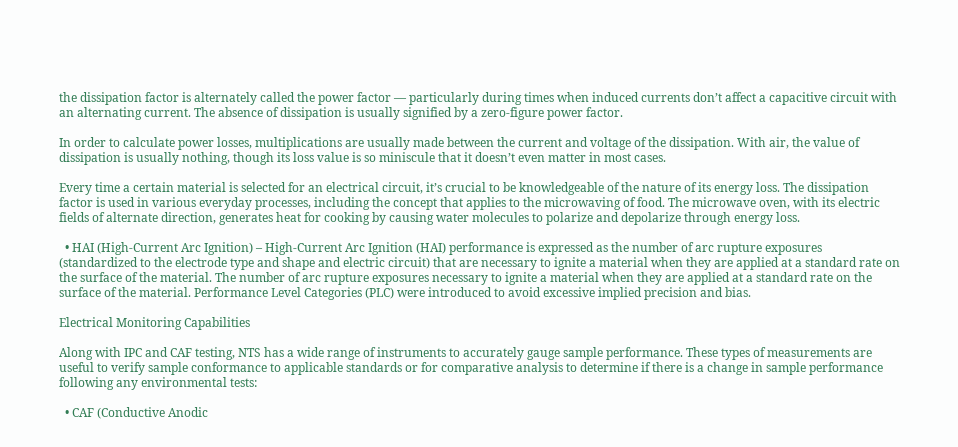the dissipation factor is alternately called the power factor — particularly during times when induced currents don’t affect a capacitive circuit with an alternating current. The absence of dissipation is usually signified by a zero-figure power factor.

In order to calculate power losses, multiplications are usually made between the current and voltage of the dissipation. With air, the value of dissipation is usually nothing, though its loss value is so miniscule that it doesn’t even matter in most cases.

Every time a certain material is selected for an electrical circuit, it’s crucial to be knowledgeable of the nature of its energy loss. The dissipation factor is used in various everyday processes, including the concept that applies to the microwaving of food. The microwave oven, with its electric fields of alternate direction, generates heat for cooking by causing water molecules to polarize and depolarize through energy loss.

  • HAI (High-Current Arc Ignition) – High-Current Arc Ignition (HAI) performance is expressed as the number of arc rupture exposures (standardized to the electrode type and shape and electric circuit) that are necessary to ignite a material when they are applied at a standard rate on the surface of the material. The number of arc rupture exposures necessary to ignite a material when they are applied at a standard rate on the surface of the material. Performance Level Categories (PLC) were introduced to avoid excessive implied precision and bias.

Electrical Monitoring Capabilities

Along with IPC and CAF testing, NTS has a wide range of instruments to accurately gauge sample performance. These types of measurements are useful to verify sample conformance to applicable standards or for comparative analysis to determine if there is a change in sample performance following any environmental tests:

  • CAF (Conductive Anodic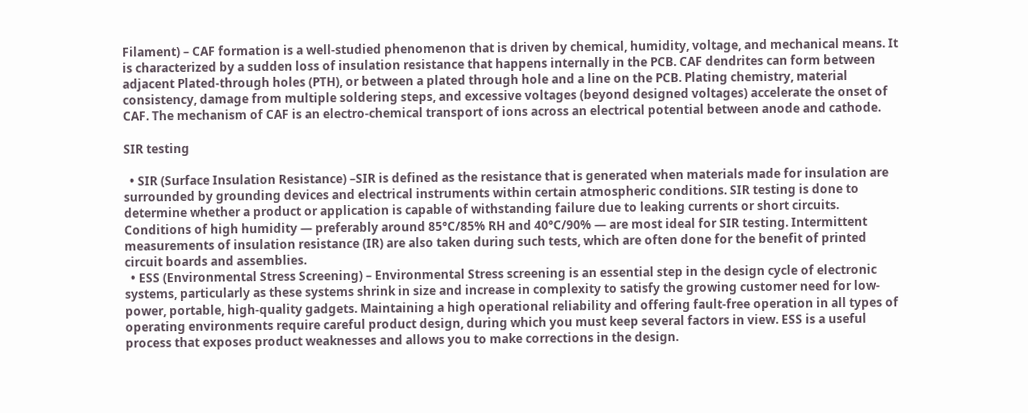Filament) – CAF formation is a well-studied phenomenon that is driven by chemical, humidity, voltage, and mechanical means. It is characterized by a sudden loss of insulation resistance that happens internally in the PCB. CAF dendrites can form between adjacent Plated-through holes (PTH), or between a plated through hole and a line on the PCB. Plating chemistry, material consistency, damage from multiple soldering steps, and excessive voltages (beyond designed voltages) accelerate the onset of CAF. The mechanism of CAF is an electro-chemical transport of ions across an electrical potential between anode and cathode.

SIR testing

  • SIR (Surface Insulation Resistance) –SIR is defined as the resistance that is generated when materials made for insulation are surrounded by grounding devices and electrical instruments within certain atmospheric conditions. SIR testing is done to determine whether a product or application is capable of withstanding failure due to leaking currents or short circuits. Conditions of high humidity — preferably around 85°C/85% RH and 40°C/90% — are most ideal for SIR testing. Intermittent measurements of insulation resistance (IR) are also taken during such tests, which are often done for the benefit of printed circuit boards and assemblies.
  • ESS (Environmental Stress Screening) – Environmental Stress screening is an essential step in the design cycle of electronic systems, particularly as these systems shrink in size and increase in complexity to satisfy the growing customer need for low-power, portable, high-quality gadgets. Maintaining a high operational reliability and offering fault-free operation in all types of operating environments require careful product design, during which you must keep several factors in view. ESS is a useful process that exposes product weaknesses and allows you to make corrections in the design.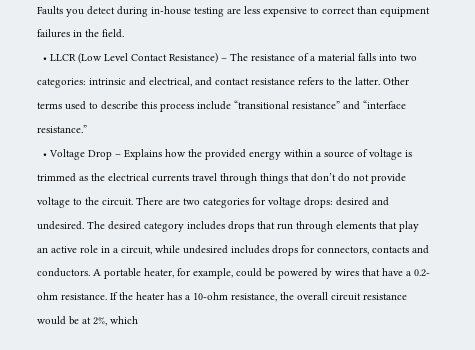Faults you detect during in-house testing are less expensive to correct than equipment failures in the field.
  • LLCR (Low Level Contact Resistance) – The resistance of a material falls into two categories: intrinsic and electrical, and contact resistance refers to the latter. Other terms used to describe this process include “transitional resistance” and “interface resistance.”
  • Voltage Drop – Explains how the provided energy within a source of voltage is trimmed as the electrical currents travel through things that don’t do not provide voltage to the circuit. There are two categories for voltage drops: desired and undesired. The desired category includes drops that run through elements that play an active role in a circuit, while undesired includes drops for connectors, contacts and conductors. A portable heater, for example, could be powered by wires that have a 0.2-ohm resistance. If the heater has a 10-ohm resistance, the overall circuit resistance would be at 2%, which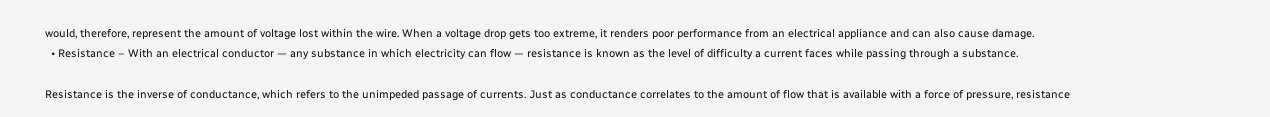would, therefore, represent the amount of voltage lost within the wire. When a voltage drop gets too extreme, it renders poor performance from an electrical appliance and can also cause damage.
  • Resistance – With an electrical conductor — any substance in which electricity can flow — resistance is known as the level of difficulty a current faces while passing through a substance.

Resistance is the inverse of conductance, which refers to the unimpeded passage of currents. Just as conductance correlates to the amount of flow that is available with a force of pressure, resistance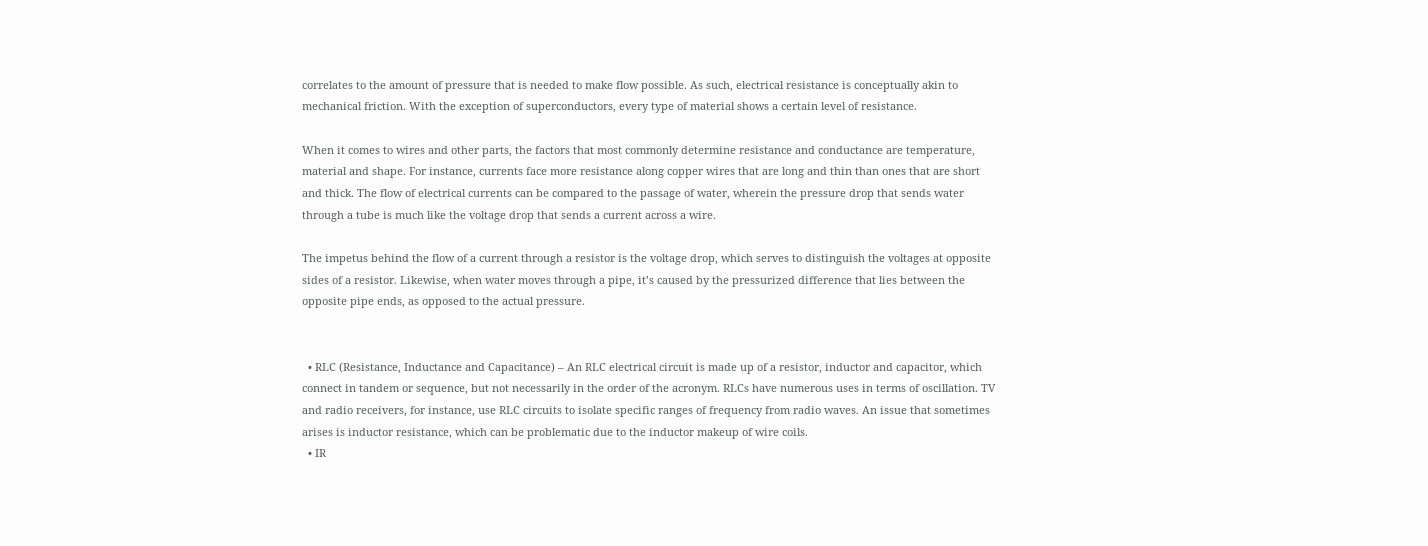correlates to the amount of pressure that is needed to make flow possible. As such, electrical resistance is conceptually akin to mechanical friction. With the exception of superconductors, every type of material shows a certain level of resistance.

When it comes to wires and other parts, the factors that most commonly determine resistance and conductance are temperature, material and shape. For instance, currents face more resistance along copper wires that are long and thin than ones that are short and thick. The flow of electrical currents can be compared to the passage of water, wherein the pressure drop that sends water through a tube is much like the voltage drop that sends a current across a wire.

The impetus behind the flow of a current through a resistor is the voltage drop, which serves to distinguish the voltages at opposite sides of a resistor. Likewise, when water moves through a pipe, it’s caused by the pressurized difference that lies between the opposite pipe ends, as opposed to the actual pressure.


  • RLC (Resistance, Inductance and Capacitance) – An RLC electrical circuit is made up of a resistor, inductor and capacitor, which connect in tandem or sequence, but not necessarily in the order of the acronym. RLCs have numerous uses in terms of oscillation. TV and radio receivers, for instance, use RLC circuits to isolate specific ranges of frequency from radio waves. An issue that sometimes arises is inductor resistance, which can be problematic due to the inductor makeup of wire coils.
  • IR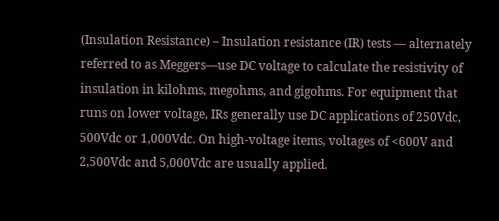(Insulation Resistance) – Insulation resistance (IR) tests — alternately referred to as Meggers—use DC voltage to calculate the resistivity of insulation in kilohms, megohms, and gigohms. For equipment that runs on lower voltage, IRs generally use DC applications of 250Vdc, 500Vdc or 1,000Vdc. On high-voltage items, voltages of <600V and 2,500Vdc and 5,000Vdc are usually applied.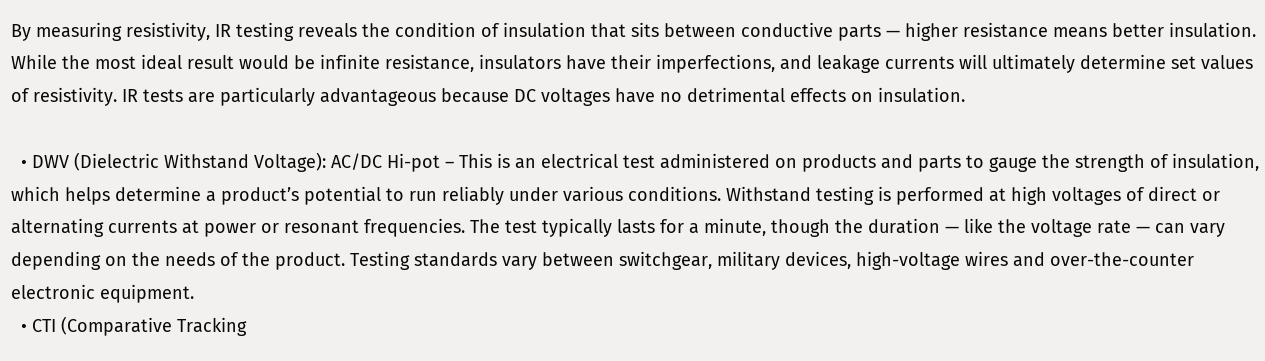By measuring resistivity, IR testing reveals the condition of insulation that sits between conductive parts — higher resistance means better insulation. While the most ideal result would be infinite resistance, insulators have their imperfections, and leakage currents will ultimately determine set values of resistivity. IR tests are particularly advantageous because DC voltages have no detrimental effects on insulation.

  • DWV (Dielectric Withstand Voltage): AC/DC Hi-pot – This is an electrical test administered on products and parts to gauge the strength of insulation, which helps determine a product’s potential to run reliably under various conditions. Withstand testing is performed at high voltages of direct or alternating currents at power or resonant frequencies. The test typically lasts for a minute, though the duration — like the voltage rate — can vary depending on the needs of the product. Testing standards vary between switchgear, military devices, high-voltage wires and over-the-counter electronic equipment.
  • CTI (Comparative Tracking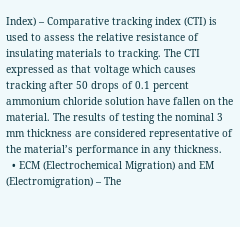Index) – Comparative tracking index (CTI) is used to assess the relative resistance of insulating materials to tracking. The CTI expressed as that voltage which causes tracking after 50 drops of 0.1 percent ammonium chloride solution have fallen on the material. The results of testing the nominal 3 mm thickness are considered representative of the material’s performance in any thickness.
  • ECM (Electrochemical Migration) and EM (Electromigration) – The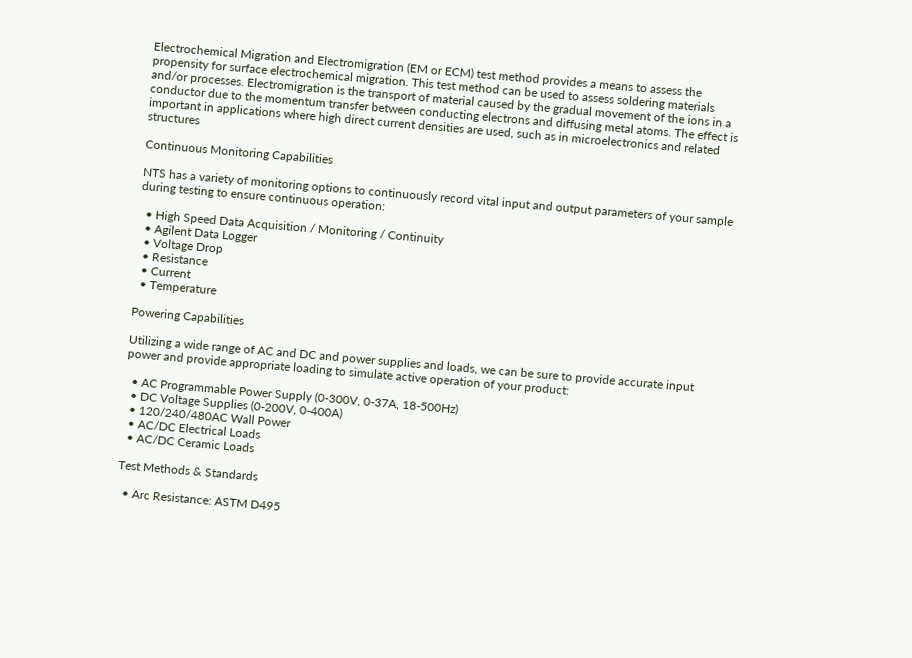Electrochemical Migration and Electromigration (EM or ECM) test method provides a means to assess the propensity for surface electrochemical migration. This test method can be used to assess soldering materials and/or processes. Electromigration is the transport of material caused by the gradual movement of the ions in a conductor due to the momentum transfer between conducting electrons and diffusing metal atoms. The effect is important in applications where high direct current densities are used, such as in microelectronics and related structures

Continuous Monitoring Capabilities

NTS has a variety of monitoring options to continuously record vital input and output parameters of your sample during testing to ensure continuous operation:

  • High Speed Data Acquisition / Monitoring / Continuity
  • Agilent Data Logger
  • Voltage Drop
  • Resistance
  • Current
  • Temperature

Powering Capabilities

Utilizing a wide range of AC and DC and power supplies and loads, we can be sure to provide accurate input power and provide appropriate loading to simulate active operation of your product:

  • AC Programmable Power Supply (0-300V, 0-37A, 18-500Hz)
  • DC Voltage Supplies (0-200V, 0-400A)
  • 120/240/480AC Wall Power
  • AC/DC Electrical Loads
  • AC/DC Ceramic Loads

Test Methods & Standards

  • Arc Resistance: ASTM D495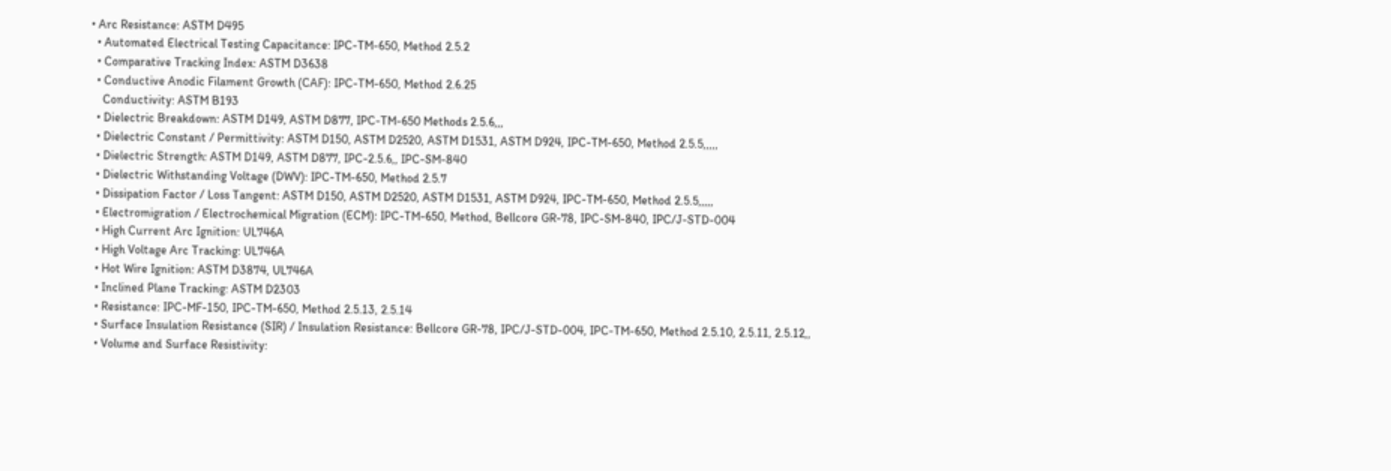• Arc Resistance: ASTM D495
  • Automated Electrical Testing Capacitance: IPC-TM-650, Method 2.5.2
  • Comparative Tracking Index: ASTM D3638
  • Conductive Anodic Filament Growth (CAF): IPC-TM-650, Method 2.6.25
    Conductivity: ASTM B193
  • Dielectric Breakdown: ASTM D149, ASTM D877, IPC-TM-650 Methods 2.5.6,,,
  • Dielectric Constant / Permittivity: ASTM D150, ASTM D2520, ASTM D1531, ASTM D924, IPC-TM-650, Method 2.5.5,,,,,
  • Dielectric Strength: ASTM D149, ASTM D877, IPC-2.5.6,, IPC-SM-840
  • Dielectric Withstanding Voltage (DWV): IPC-TM-650, Method 2.5.7
  • Dissipation Factor / Loss Tangent: ASTM D150, ASTM D2520, ASTM D1531, ASTM D924, IPC-TM-650, Method 2.5.5,,,,,
  • Electromigration / Electrochemical Migration (ECM): IPC-TM-650, Method, Bellcore GR-78, IPC-SM-840, IPC/J-STD-004
  • High Current Arc Ignition: UL746A
  • High Voltage Arc Tracking: UL746A
  • Hot Wire Ignition: ASTM D3874, UL746A
  • Inclined Plane Tracking: ASTM D2303
  • Resistance: IPC-MF-150, IPC-TM-650, Method 2.5.13, 2.5.14
  • Surface Insulation Resistance (SIR) / Insulation Resistance: Bellcore GR-78, IPC/J-STD-004, IPC-TM-650, Method 2.5.10, 2.5.11, 2.5.12,,
  • Volume and Surface Resistivity: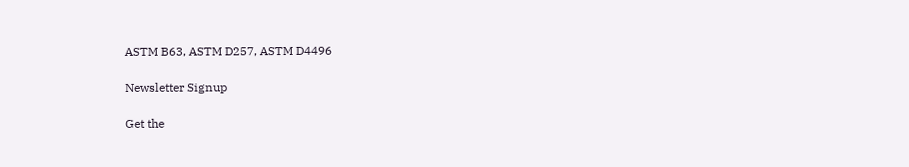ASTM B63, ASTM D257, ASTM D4496

Newsletter Signup

Get the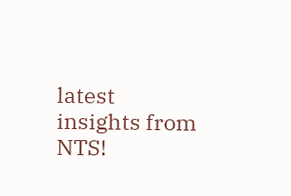latest insights from NTS!